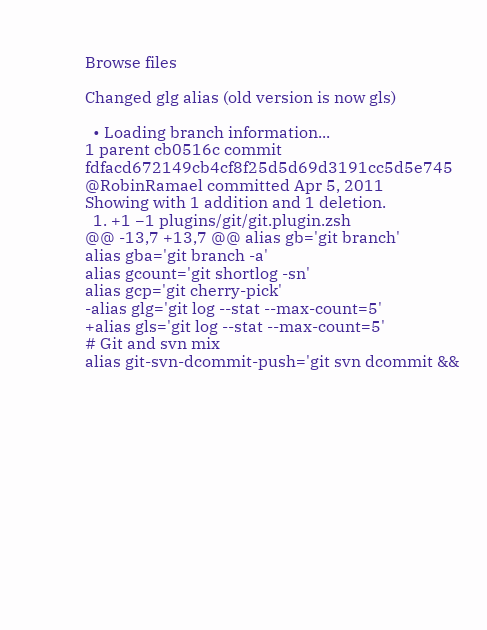Browse files

Changed glg alias (old version is now gls)

  • Loading branch information...
1 parent cb0516c commit fdfacd672149cb4cf8f25d5d69d3191cc5d5e745 @RobinRamael committed Apr 5, 2011
Showing with 1 addition and 1 deletion.
  1. +1 −1 plugins/git/git.plugin.zsh
@@ -13,7 +13,7 @@ alias gb='git branch'
alias gba='git branch -a'
alias gcount='git shortlog -sn'
alias gcp='git cherry-pick'
-alias glg='git log --stat --max-count=5'
+alias gls='git log --stat --max-count=5'
# Git and svn mix
alias git-svn-dcommit-push='git svn dcommit &&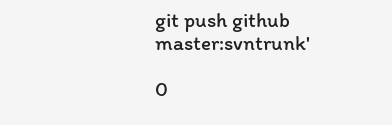git push github master:svntrunk'

0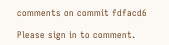comments on commit fdfacd6

Please sign in to comment.